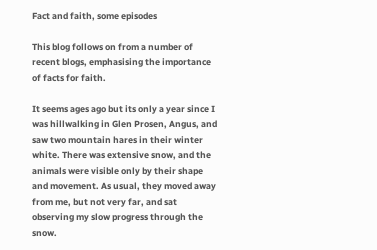Fact and faith, some episodes

This blog follows on from a number of recent blogs, emphasising the importance of facts for faith.

It seems ages ago but its only a year since I was hillwalking in Glen Prosen, Angus, and saw two mountain hares in their winter white. There was extensive snow, and the animals were visible only by their shape and movement. As usual, they moved away from me, but not very far, and sat observing my slow progress through the snow.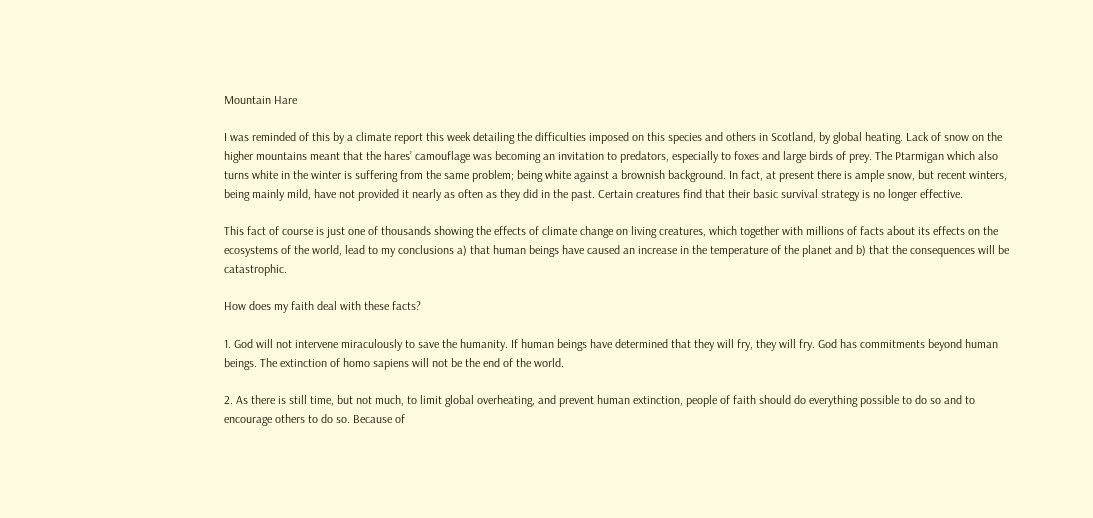Mountain Hare

I was reminded of this by a climate report this week detailing the difficulties imposed on this species and others in Scotland, by global heating. Lack of snow on the higher mountains meant that the hares’ camouflage was becoming an invitation to predators, especially to foxes and large birds of prey. The Ptarmigan which also turns white in the winter is suffering from the same problem; being white against a brownish background. In fact, at present there is ample snow, but recent winters, being mainly mild, have not provided it nearly as often as they did in the past. Certain creatures find that their basic survival strategy is no longer effective.

This fact of course is just one of thousands showing the effects of climate change on living creatures, which together with millions of facts about its effects on the ecosystems of the world, lead to my conclusions a) that human beings have caused an increase in the temperature of the planet and b) that the consequences will be catastrophic.

How does my faith deal with these facts?

1. God will not intervene miraculously to save the humanity. If human beings have determined that they will fry, they will fry. God has commitments beyond human beings. The extinction of homo sapiens will not be the end of the world.

2. As there is still time, but not much, to limit global overheating, and prevent human extinction, people of faith should do everything possible to do so and to encourage others to do so. Because of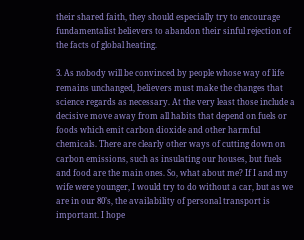their shared faith, they should especially try to encourage fundamentalist believers to abandon their sinful rejection of the facts of global heating.

3. As nobody will be convinced by people whose way of life remains unchanged, believers must make the changes that science regards as necessary. At the very least those include a decisive move away from all habits that depend on fuels or foods which emit carbon dioxide and other harmful chemicals. There are clearly other ways of cutting down on carbon emissions, such as insulating our houses, but fuels and food are the main ones. So, what about me? If I and my wife were younger, I would try to do without a car, but as we are in our 80’s, the availability of personal transport is important. I hope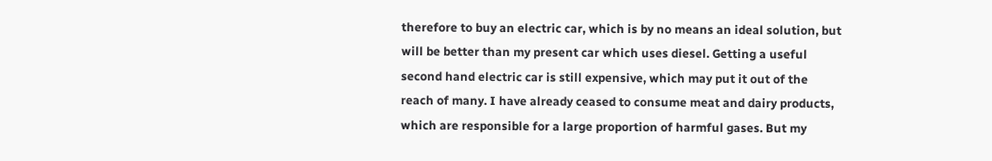therefore to buy an electric car, which is by no means an ideal solution, but will be better than my present car which uses diesel. Getting a useful second hand electric car is still expensive, which may put it out of the reach of many. I have already ceased to consume meat and dairy products, which are responsible for a large proportion of harmful gases. But my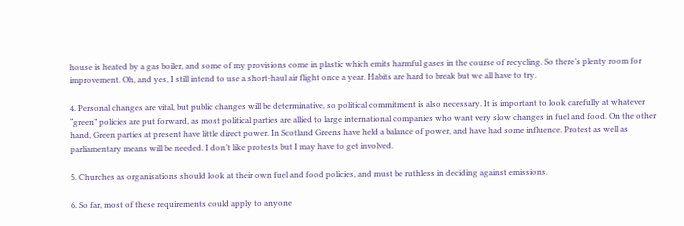house is heated by a gas boiler, and some of my provisions come in plastic which emits harmful gases in the course of recycling. So there’s plenty room for improvement. Oh, and yes, I still intend to use a short-haul air flight once a year. Habits are hard to break but we all have to try.

4. Personal changes are vital, but public changes will be determinative, so political commitment is also necessary. It is important to look carefully at whatever “green” policies are put forward, as most political parties are allied to large international companies who want very slow changes in fuel and food. On the other hand, Green parties at present have little direct power. In Scotland Greens have held a balance of power, and have had some influence. Protest as well as parliamentary means will be needed. I don’t like protests but I may have to get involved.

5. Churches as organisations should look at their own fuel and food policies, and must be ruthless in deciding against emissions.

6. So far, most of these requirements could apply to anyone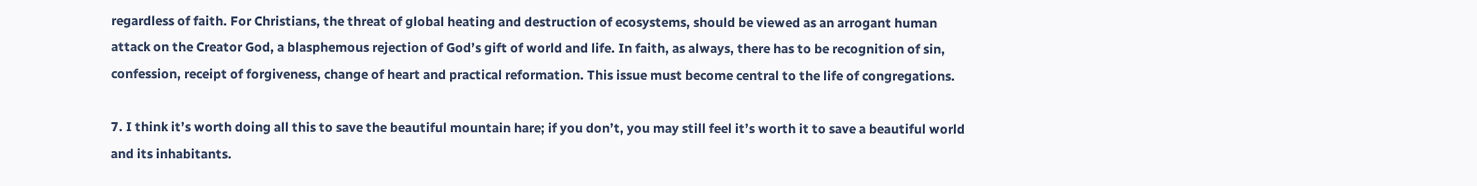regardless of faith. For Christians, the threat of global heating and destruction of ecosystems, should be viewed as an arrogant human attack on the Creator God, a blasphemous rejection of God’s gift of world and life. In faith, as always, there has to be recognition of sin, confession, receipt of forgiveness, change of heart and practical reformation. This issue must become central to the life of congregations.

7. I think it’s worth doing all this to save the beautiful mountain hare; if you don’t, you may still feel it’s worth it to save a beautiful world and its inhabitants.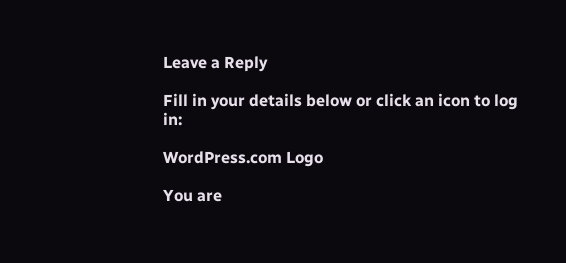Leave a Reply

Fill in your details below or click an icon to log in:

WordPress.com Logo

You are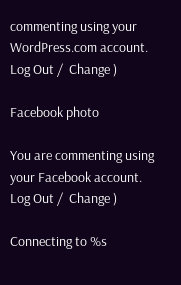commenting using your WordPress.com account. Log Out /  Change )

Facebook photo

You are commenting using your Facebook account. Log Out /  Change )

Connecting to %s